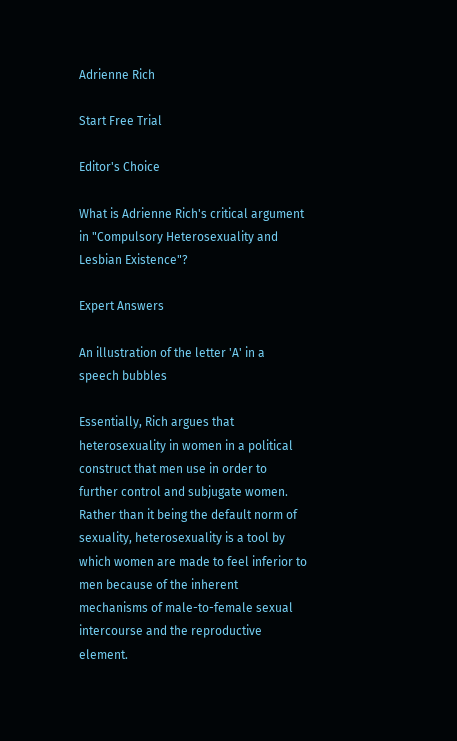Adrienne Rich

Start Free Trial

Editor's Choice

What is Adrienne Rich's critical argument in "Compulsory Heterosexuality and Lesbian Existence"?

Expert Answers

An illustration of the letter 'A' in a speech bubbles

Essentially, Rich argues that heterosexuality in women in a political construct that men use in order to further control and subjugate women. Rather than it being the default norm of sexuality, heterosexuality is a tool by which women are made to feel inferior to men because of the inherent mechanisms of male-to-female sexual intercourse and the reproductive element.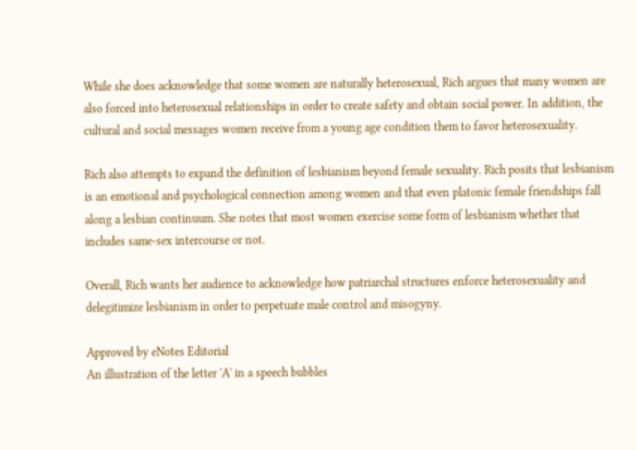While she does acknowledge that some women are naturally heterosexual, Rich argues that many women are also forced into heterosexual relationships in order to create safety and obtain social power. In addition, the cultural and social messages women receive from a young age condition them to favor heterosexuality.

Rich also attempts to expand the definition of lesbianism beyond female sexuality. Rich posits that lesbianism is an emotional and psychological connection among women and that even platonic female friendships fall along a lesbian continuum. She notes that most women exercise some form of lesbianism whether that includes same-sex intercourse or not.

Overall, Rich wants her audience to acknowledge how patriarchal structures enforce heterosexuality and delegitimize lesbianism in order to perpetuate male control and misogyny.

Approved by eNotes Editorial
An illustration of the letter 'A' in a speech bubbles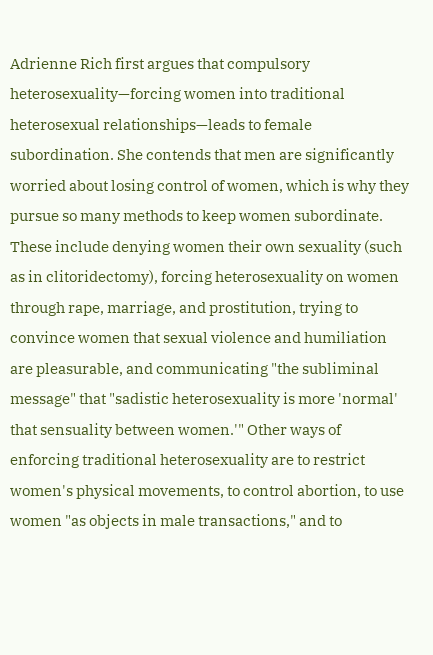Adrienne Rich first argues that compulsory heterosexuality—forcing women into traditional heterosexual relationships—leads to female subordination. She contends that men are significantly worried about losing control of women, which is why they pursue so many methods to keep women subordinate. These include denying women their own sexuality (such as in clitoridectomy), forcing heterosexuality on women through rape, marriage, and prostitution, trying to convince women that sexual violence and humiliation are pleasurable, and communicating "the subliminal message" that "sadistic heterosexuality is more 'normal' that sensuality between women.'" Other ways of enforcing traditional heterosexuality are to restrict women's physical movements, to control abortion, to use women "as objects in male transactions," and to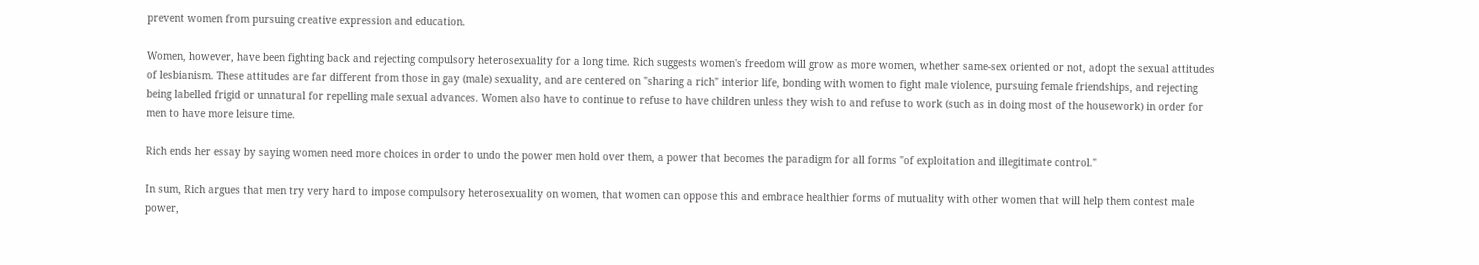prevent women from pursuing creative expression and education.

Women, however, have been fighting back and rejecting compulsory heterosexuality for a long time. Rich suggests women's freedom will grow as more women, whether same-sex oriented or not, adopt the sexual attitudes of lesbianism. These attitudes are far different from those in gay (male) sexuality, and are centered on "sharing a rich" interior life, bonding with women to fight male violence, pursuing female friendships, and rejecting being labelled frigid or unnatural for repelling male sexual advances. Women also have to continue to refuse to have children unless they wish to and refuse to work (such as in doing most of the housework) in order for men to have more leisure time.

Rich ends her essay by saying women need more choices in order to undo the power men hold over them, a power that becomes the paradigm for all forms "of exploitation and illegitimate control."

In sum, Rich argues that men try very hard to impose compulsory heterosexuality on women, that women can oppose this and embrace healthier forms of mutuality with other women that will help them contest male power,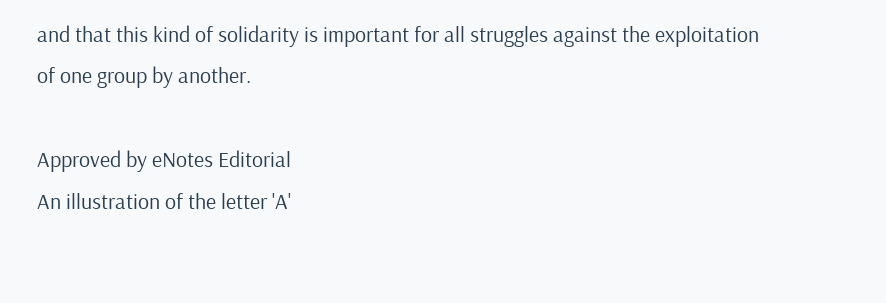and that this kind of solidarity is important for all struggles against the exploitation of one group by another.

Approved by eNotes Editorial
An illustration of the letter 'A'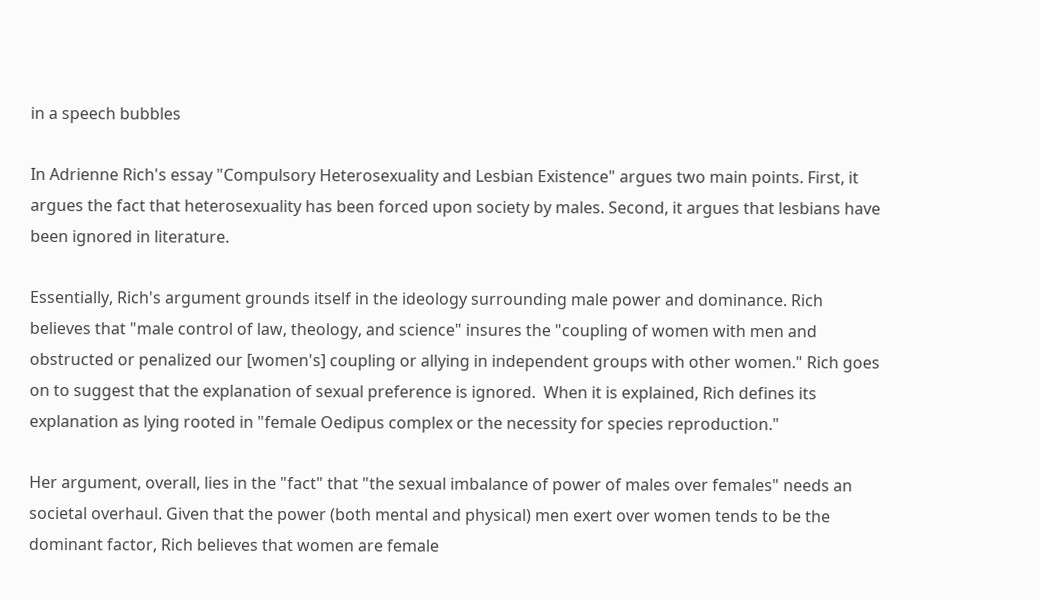in a speech bubbles

In Adrienne Rich's essay "Compulsory Heterosexuality and Lesbian Existence" argues two main points. First, it argues the fact that heterosexuality has been forced upon society by males. Second, it argues that lesbians have been ignored in literature.

Essentially, Rich's argument grounds itself in the ideology surrounding male power and dominance. Rich believes that "male control of law, theology, and science" insures the "coupling of women with men and obstructed or penalized our [women's] coupling or allying in independent groups with other women." Rich goes on to suggest that the explanation of sexual preference is ignored.  When it is explained, Rich defines its explanation as lying rooted in "female Oedipus complex or the necessity for species reproduction."

Her argument, overall, lies in the "fact" that "the sexual imbalance of power of males over females" needs an societal overhaul. Given that the power (both mental and physical) men exert over women tends to be the dominant factor, Rich believes that women are female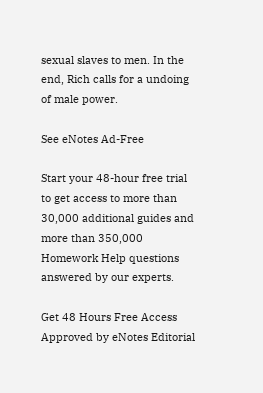sexual slaves to men. In the end, Rich calls for a undoing of male power.

See eNotes Ad-Free

Start your 48-hour free trial to get access to more than 30,000 additional guides and more than 350,000 Homework Help questions answered by our experts.

Get 48 Hours Free Access
Approved by eNotes Editorial